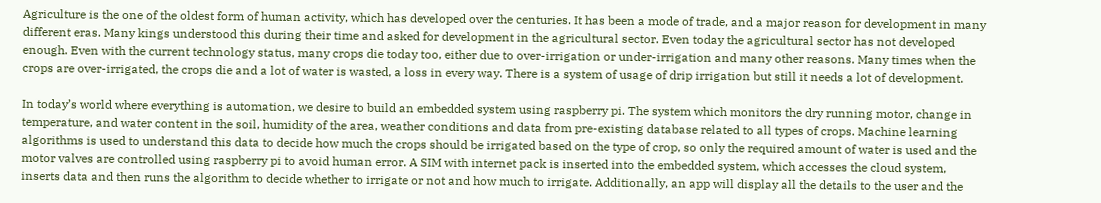Agriculture is the one of the oldest form of human activity, which has developed over the centuries. It has been a mode of trade, and a major reason for development in many different eras. Many kings understood this during their time and asked for development in the agricultural sector. Even today the agricultural sector has not developed enough. Even with the current technology status, many crops die today too, either due to over-irrigation or under-irrigation and many other reasons. Many times when the crops are over-irrigated, the crops die and a lot of water is wasted, a loss in every way. There is a system of usage of drip irrigation but still it needs a lot of development.

In today’s world where everything is automation, we desire to build an embedded system using raspberry pi. The system which monitors the dry running motor, change in temperature, and water content in the soil, humidity of the area, weather conditions and data from pre-existing database related to all types of crops. Machine learning algorithms is used to understand this data to decide how much the crops should be irrigated based on the type of crop, so only the required amount of water is used and the motor valves are controlled using raspberry pi to avoid human error. A SIM with internet pack is inserted into the embedded system, which accesses the cloud system, inserts data and then runs the algorithm to decide whether to irrigate or not and how much to irrigate. Additionally, an app will display all the details to the user and the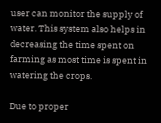user can monitor the supply of water. This system also helps in decreasing the time spent on farming as most time is spent in watering the crops.

Due to proper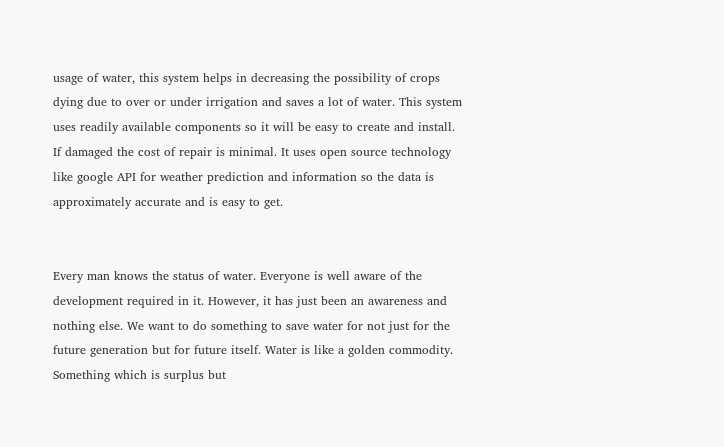usage of water, this system helps in decreasing the possibility of crops dying due to over or under irrigation and saves a lot of water. This system uses readily available components so it will be easy to create and install. If damaged the cost of repair is minimal. It uses open source technology like google API for weather prediction and information so the data is approximately accurate and is easy to get.


Every man knows the status of water. Everyone is well aware of the development required in it. However, it has just been an awareness and nothing else. We want to do something to save water for not just for the future generation but for future itself. Water is like a golden commodity. Something which is surplus but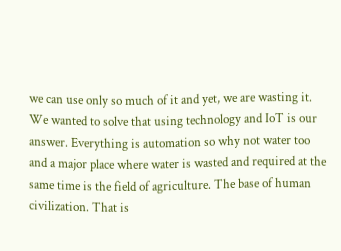we can use only so much of it and yet, we are wasting it. We wanted to solve that using technology and IoT is our answer. Everything is automation so why not water too and a major place where water is wasted and required at the same time is the field of agriculture. The base of human civilization. That is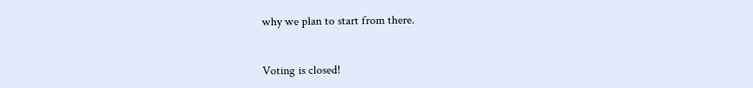why we plan to start from there.


Voting is closed!